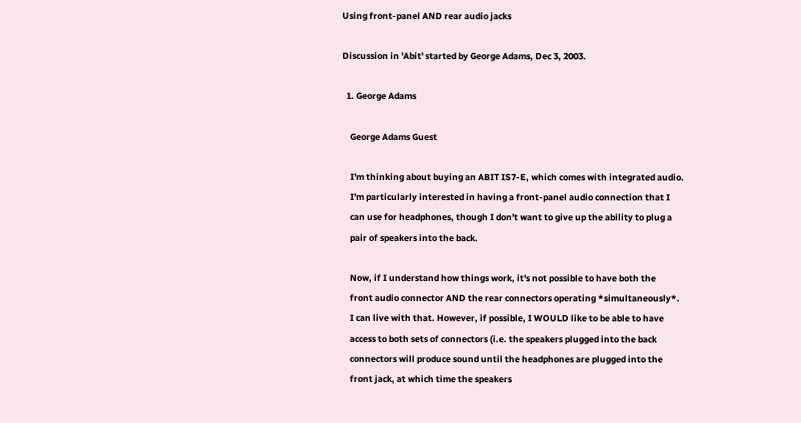Using front-panel AND rear audio jacks

Discussion in 'Abit' started by George Adams, Dec 3, 2003.

  1. George Adams

    George Adams Guest

    I'm thinking about buying an ABIT IS7-E, which comes with integrated audio.
    I'm particularly interested in having a front-panel audio connection that I
    can use for headphones, though I don't want to give up the ability to plug a
    pair of speakers into the back.

    Now, if I understand how things work, it's not possible to have both the
    front audio connector AND the rear connectors operating *simultaneously*.
    I can live with that. However, if possible, I WOULD like to be able to have
    access to both sets of connectors (i.e. the speakers plugged into the back
    connectors will produce sound until the headphones are plugged into the
    front jack, at which time the speakers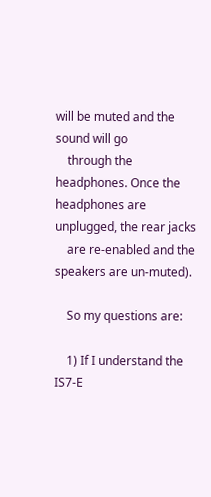will be muted and the sound will go
    through the headphones. Once the headphones are unplugged, the rear jacks
    are re-enabled and the speakers are un-muted).

    So my questions are:

    1) If I understand the IS7-E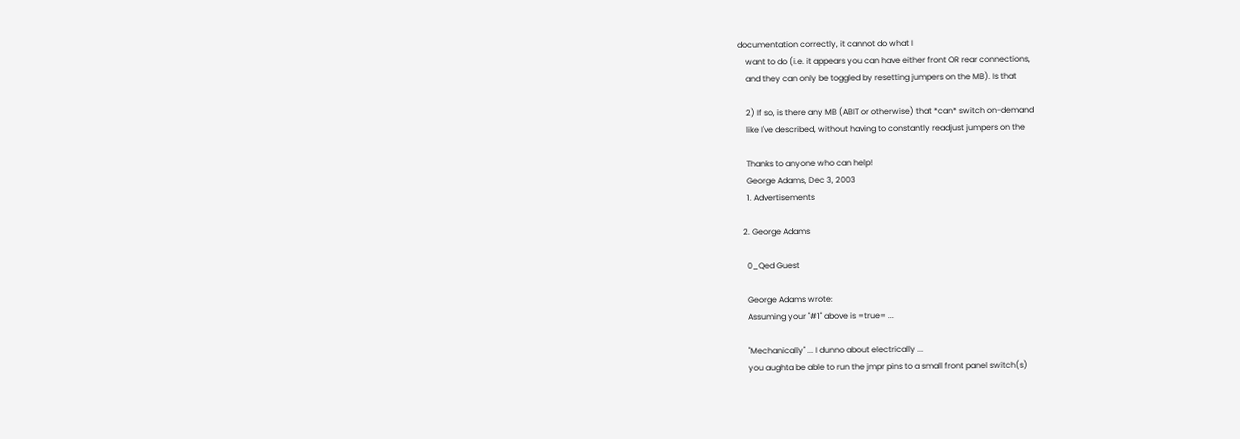documentation correctly, it cannot do what I
    want to do (i.e. it appears you can have either front OR rear connections,
    and they can only be toggled by resetting jumpers on the MB). Is that

    2) If so, is there any MB (ABIT or otherwise) that *can* switch on-demand
    like I've described, without having to constantly readjust jumpers on the

    Thanks to anyone who can help!
    George Adams, Dec 3, 2003
    1. Advertisements

  2. George Adams

    0_Qed Guest

    George Adams wrote:
    Assuming your "#1" above is =true= ...

    "Mechanically" ... I dunno about electrically ...
    you aughta be able to run the jmpr pins to a small front panel switch(s)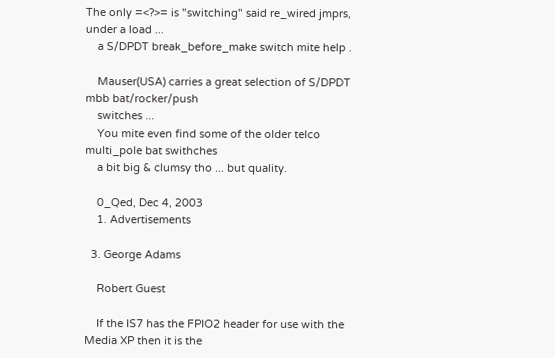The only =<?>= is "switching" said re_wired jmprs, under a load ...
    a S/DPDT break_before_make switch mite help .

    Mauser(USA) carries a great selection of S/DPDT mbb bat/rocker/push
    switches ...
    You mite even find some of the older telco multi_pole bat swithches
    a bit big & clumsy tho ... but quality.

    0_Qed, Dec 4, 2003
    1. Advertisements

  3. George Adams

    Robert Guest

    If the IS7 has the FPIO2 header for use with the Media XP then it is the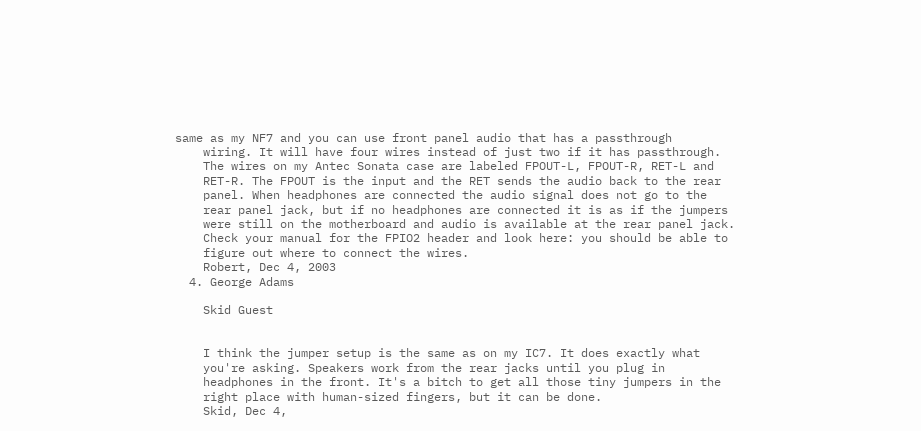same as my NF7 and you can use front panel audio that has a passthrough
    wiring. It will have four wires instead of just two if it has passthrough.
    The wires on my Antec Sonata case are labeled FPOUT-L, FPOUT-R, RET-L and
    RET-R. The FPOUT is the input and the RET sends the audio back to the rear
    panel. When headphones are connected the audio signal does not go to the
    rear panel jack, but if no headphones are connected it is as if the jumpers
    were still on the motherboard and audio is available at the rear panel jack.
    Check your manual for the FPIO2 header and look here: you should be able to
    figure out where to connect the wires.
    Robert, Dec 4, 2003
  4. George Adams

    Skid Guest


    I think the jumper setup is the same as on my IC7. It does exactly what
    you're asking. Speakers work from the rear jacks until you plug in
    headphones in the front. It's a bitch to get all those tiny jumpers in the
    right place with human-sized fingers, but it can be done.
    Skid, Dec 4,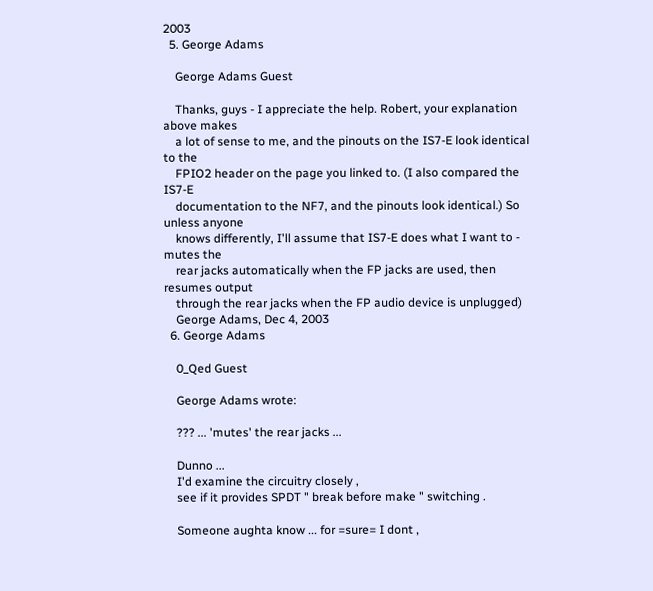2003
  5. George Adams

    George Adams Guest

    Thanks, guys - I appreciate the help. Robert, your explanation above makes
    a lot of sense to me, and the pinouts on the IS7-E look identical to the
    FPIO2 header on the page you linked to. (I also compared the IS7-E
    documentation to the NF7, and the pinouts look identical.) So unless anyone
    knows differently, I'll assume that IS7-E does what I want to - mutes the
    rear jacks automatically when the FP jacks are used, then resumes output
    through the rear jacks when the FP audio device is unplugged)
    George Adams, Dec 4, 2003
  6. George Adams

    0_Qed Guest

    George Adams wrote:

    ??? ... 'mutes' the rear jacks ...

    Dunno ...
    I'd examine the circuitry closely ,
    see if it provides SPDT " break before make " switching .

    Someone aughta know ... for =sure= I dont ,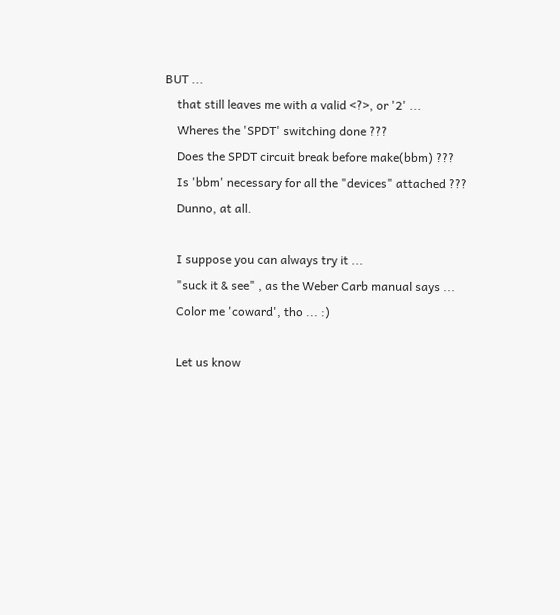BUT ...
    that still leaves me with a valid <?>, or '2' ...
    Wheres the 'SPDT' switching done ???
    Does the SPDT circuit break before make(bbm) ???
    Is 'bbm' necessary for all the "devices" attached ???
    Dunno, at all.

    I suppose you can always try it ...
    "suck it & see" , as the Weber Carb manual says ...
    Color me 'coward', tho ... :)

    Let us know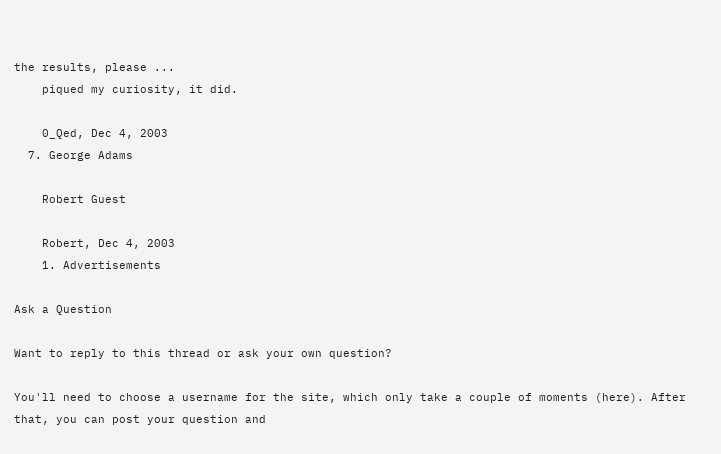the results, please ...
    piqued my curiosity, it did.

    0_Qed, Dec 4, 2003
  7. George Adams

    Robert Guest

    Robert, Dec 4, 2003
    1. Advertisements

Ask a Question

Want to reply to this thread or ask your own question?

You'll need to choose a username for the site, which only take a couple of moments (here). After that, you can post your question and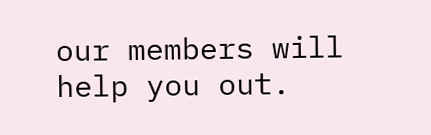our members will help you out.